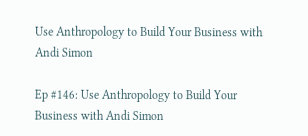Use Anthropology to Build Your Business with Andi Simon

Ep #146: Use Anthropology to Build Your Business with Andi Simon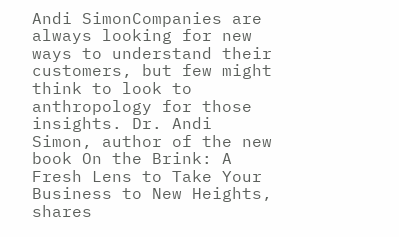Andi SimonCompanies are always looking for new ways to understand their customers, but few might think to look to anthropology for those insights. Dr. Andi Simon, author of the new book On the Brink: A Fresh Lens to Take Your Business to New Heights, shares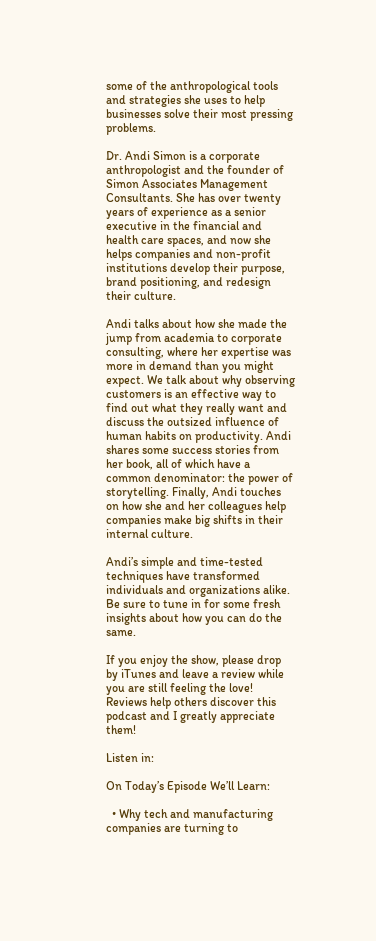some of the anthropological tools and strategies she uses to help businesses solve their most pressing problems.

Dr. Andi Simon is a corporate anthropologist and the founder of Simon Associates Management Consultants. She has over twenty years of experience as a senior executive in the financial and health care spaces, and now she helps companies and non-profit institutions develop their purpose, brand positioning, and redesign their culture.

Andi talks about how she made the jump from academia to corporate consulting, where her expertise was more in demand than you might expect. We talk about why observing customers is an effective way to find out what they really want and discuss the outsized influence of human habits on productivity. Andi shares some success stories from her book, all of which have a common denominator: the power of storytelling. Finally, Andi touches on how she and her colleagues help companies make big shifts in their internal culture.

Andi’s simple and time-tested techniques have transformed individuals and organizations alike. Be sure to tune in for some fresh insights about how you can do the same.

If you enjoy the show, please drop by iTunes and leave a review while you are still feeling the love! Reviews help others discover this podcast and I greatly appreciate them!

Listen in:

On Today’s Episode We’ll Learn:

  • Why tech and manufacturing companies are turning to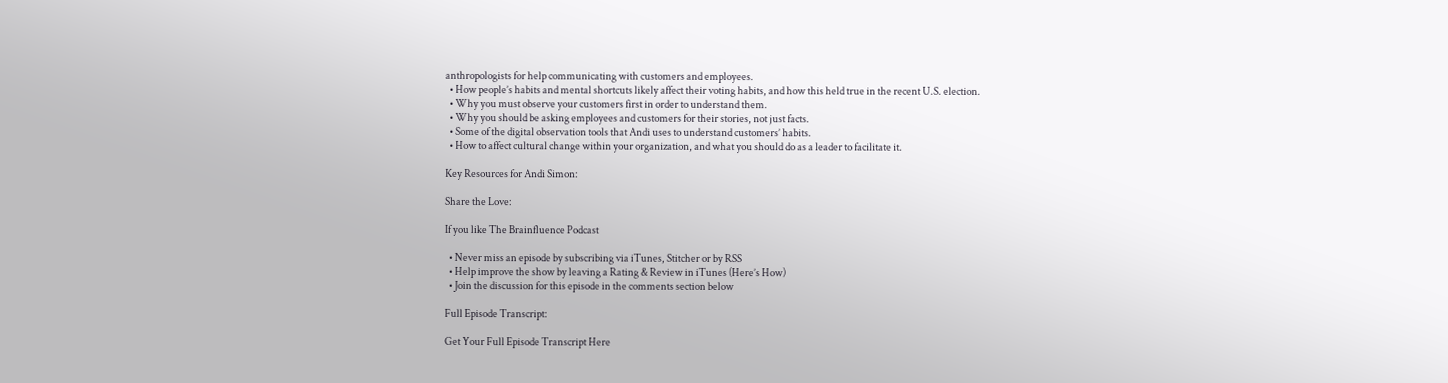anthropologists for help communicating with customers and employees.
  • How people’s habits and mental shortcuts likely affect their voting habits, and how this held true in the recent U.S. election.
  • Why you must observe your customers first in order to understand them.
  • Why you should be asking employees and customers for their stories, not just facts.
  • Some of the digital observation tools that Andi uses to understand customers’ habits.
  • How to affect cultural change within your organization, and what you should do as a leader to facilitate it.

Key Resources for Andi Simon:

Share the Love:

If you like The Brainfluence Podcast

  • Never miss an episode by subscribing via iTunes, Stitcher or by RSS
  • Help improve the show by leaving a Rating & Review in iTunes (Here’s How)
  • Join the discussion for this episode in the comments section below

Full Episode Transcript:

Get Your Full Episode Transcript Here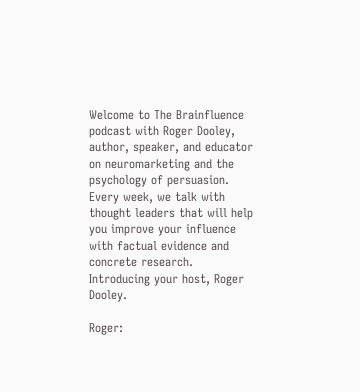Welcome to The Brainfluence podcast with Roger Dooley, author, speaker, and educator on neuromarketing and the psychology of persuasion. Every week, we talk with thought leaders that will help you improve your influence with factual evidence and concrete research. Introducing your host, Roger Dooley.

Roger: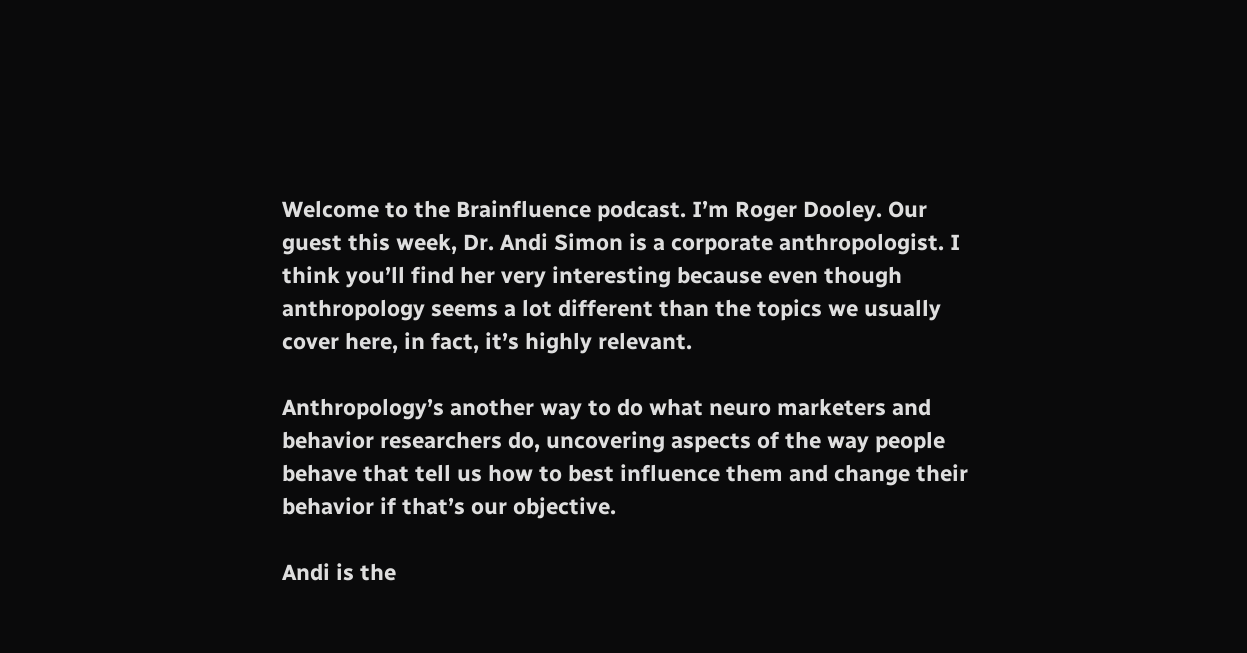Welcome to the Brainfluence podcast. I’m Roger Dooley. Our guest this week, Dr. Andi Simon is a corporate anthropologist. I think you’ll find her very interesting because even though anthropology seems a lot different than the topics we usually cover here, in fact, it’s highly relevant.

Anthropology’s another way to do what neuro marketers and behavior researchers do, uncovering aspects of the way people behave that tell us how to best influence them and change their behavior if that’s our objective.

Andi is the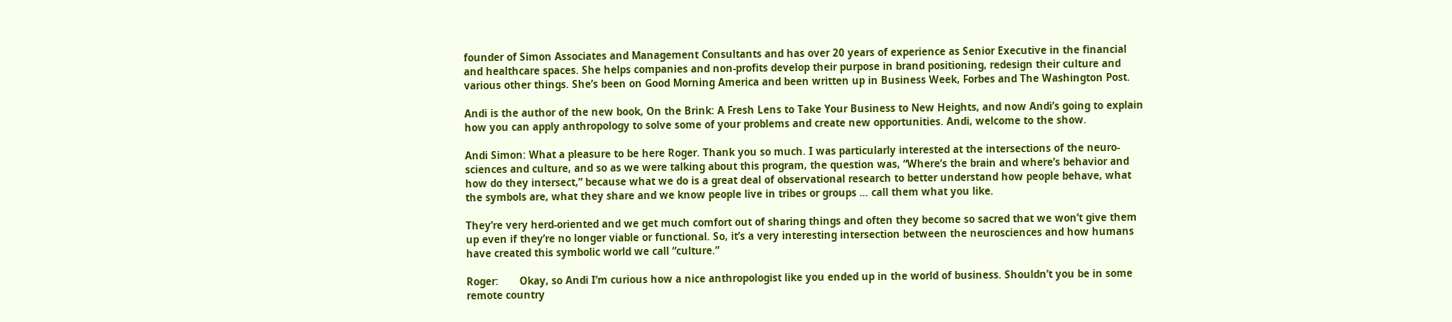founder of Simon Associates and Management Consultants and has over 20 years of experience as Senior Executive in the financial and healthcare spaces. She helps companies and non-profits develop their purpose in brand positioning, redesign their culture and various other things. She’s been on Good Morning America and been written up in Business Week, Forbes and The Washington Post.

Andi is the author of the new book, On the Brink: A Fresh Lens to Take Your Business to New Heights, and now Andi’s going to explain how you can apply anthropology to solve some of your problems and create new opportunities. Andi, welcome to the show.

Andi Simon: What a pleasure to be here Roger. Thank you so much. I was particularly interested at the intersections of the neuro-sciences and culture, and so as we were talking about this program, the question was, “Where’s the brain and where’s behavior and how do they intersect,” because what we do is a great deal of observational research to better understand how people behave, what the symbols are, what they share and we know people live in tribes or groups … call them what you like.

They’re very herd-oriented and we get much comfort out of sharing things and often they become so sacred that we won’t give them up even if they’re no longer viable or functional. So, it’s a very interesting intersection between the neurosciences and how humans have created this symbolic world we call “culture.”

Roger:       Okay, so Andi I’m curious how a nice anthropologist like you ended up in the world of business. Shouldn’t you be in some remote country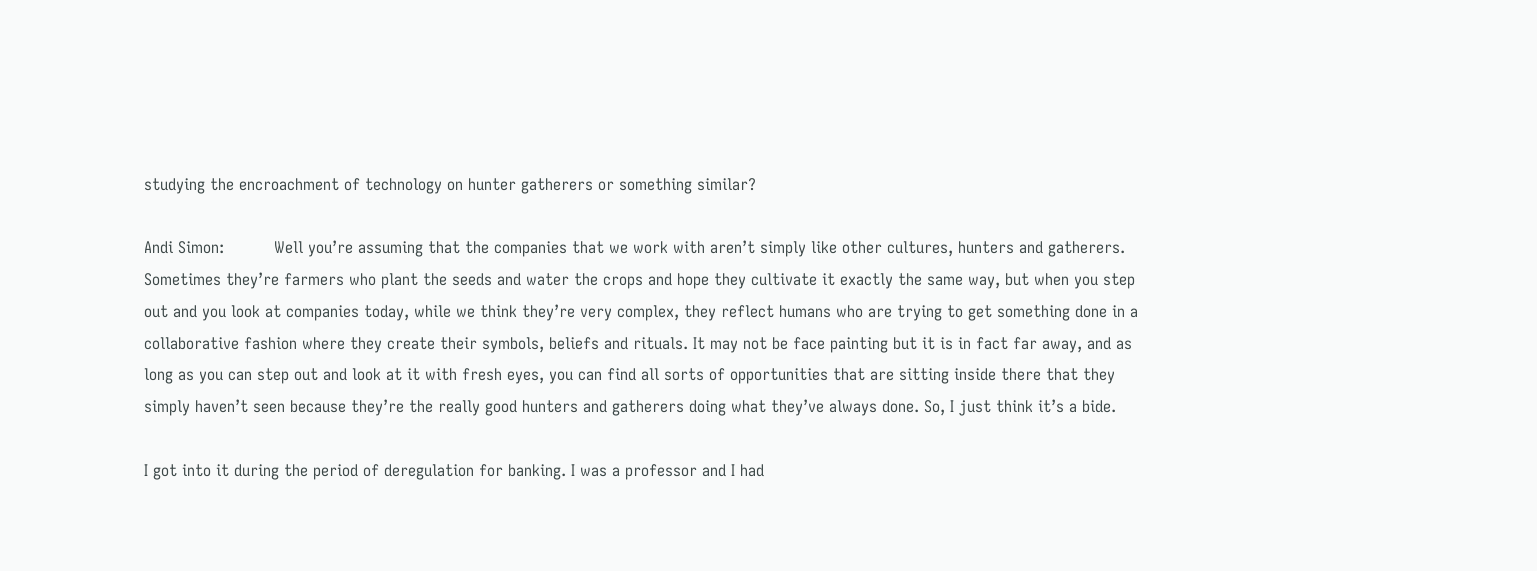studying the encroachment of technology on hunter gatherers or something similar?

Andi Simon:          Well you’re assuming that the companies that we work with aren’t simply like other cultures, hunters and gatherers. Sometimes they’re farmers who plant the seeds and water the crops and hope they cultivate it exactly the same way, but when you step out and you look at companies today, while we think they’re very complex, they reflect humans who are trying to get something done in a collaborative fashion where they create their symbols, beliefs and rituals. It may not be face painting but it is in fact far away, and as long as you can step out and look at it with fresh eyes, you can find all sorts of opportunities that are sitting inside there that they simply haven’t seen because they’re the really good hunters and gatherers doing what they’ve always done. So, I just think it’s a bide.

I got into it during the period of deregulation for banking. I was a professor and I had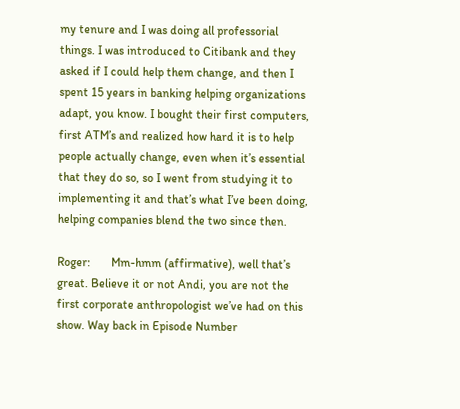my tenure and I was doing all professorial things. I was introduced to Citibank and they asked if I could help them change, and then I spent 15 years in banking helping organizations adapt, you know. I bought their first computers, first ATM’s and realized how hard it is to help people actually change, even when it’s essential that they do so, so I went from studying it to implementing it and that’s what I’ve been doing, helping companies blend the two since then.

Roger:       Mm-hmm (affirmative), well that’s great. Believe it or not Andi, you are not the first corporate anthropologist we’ve had on this show. Way back in Episode Number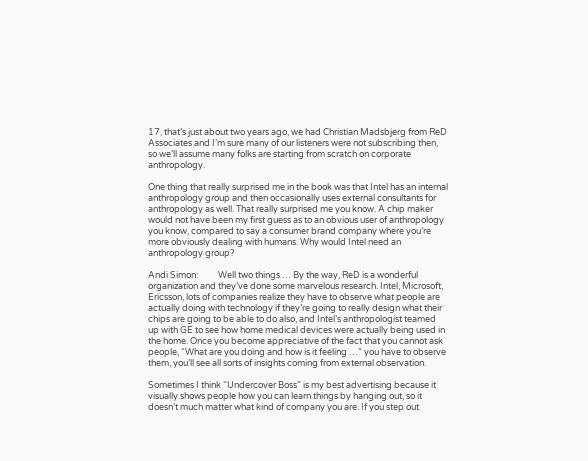17, that’s just about two years ago, we had Christian Madsbjerg from ReD Associates and I’m sure many of our listeners were not subscribing then, so we’ll assume many folks are starting from scratch on corporate anthropology.

One thing that really surprised me in the book was that Intel has an internal anthropology group and then occasionally uses external consultants for anthropology as well. That really surprised me you know. A chip maker would not have been my first guess as to an obvious user of anthropology you know, compared to say a consumer brand company where you’re more obviously dealing with humans. Why would Intel need an anthropology group?

Andi Simon:          Well two things … By the way, ReD is a wonderful organization and they’ve done some marvelous research. Intel, Microsoft, Ericsson, lots of companies realize they have to observe what people are actually doing with technology if they’re going to really design what their chips are going to be able to do also, and Intel’s anthropologist teamed up with GE to see how home medical devices were actually being used in the home. Once you become appreciative of the fact that you cannot ask people, “What are you doing and how is it feeling …” you have to observe them, you’ll see all sorts of insights coming from external observation.

Sometimes I think “Undercover Boss” is my best advertising because it visually shows people how you can learn things by hanging out, so it doesn’t much matter what kind of company you are. If you step out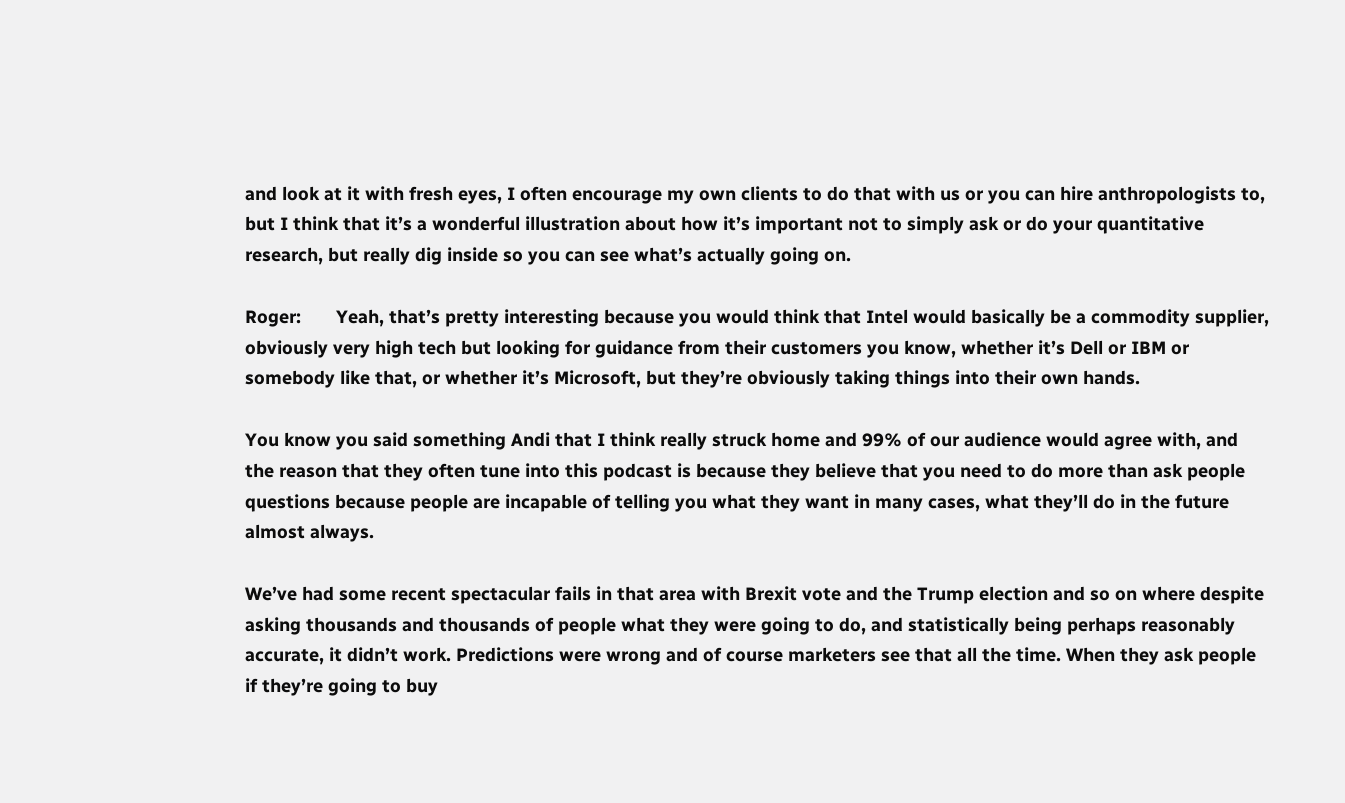and look at it with fresh eyes, I often encourage my own clients to do that with us or you can hire anthropologists to, but I think that it’s a wonderful illustration about how it’s important not to simply ask or do your quantitative research, but really dig inside so you can see what’s actually going on.

Roger:       Yeah, that’s pretty interesting because you would think that Intel would basically be a commodity supplier, obviously very high tech but looking for guidance from their customers you know, whether it’s Dell or IBM or somebody like that, or whether it’s Microsoft, but they’re obviously taking things into their own hands.

You know you said something Andi that I think really struck home and 99% of our audience would agree with, and the reason that they often tune into this podcast is because they believe that you need to do more than ask people questions because people are incapable of telling you what they want in many cases, what they’ll do in the future almost always.

We’ve had some recent spectacular fails in that area with Brexit vote and the Trump election and so on where despite asking thousands and thousands of people what they were going to do, and statistically being perhaps reasonably accurate, it didn’t work. Predictions were wrong and of course marketers see that all the time. When they ask people if they’re going to buy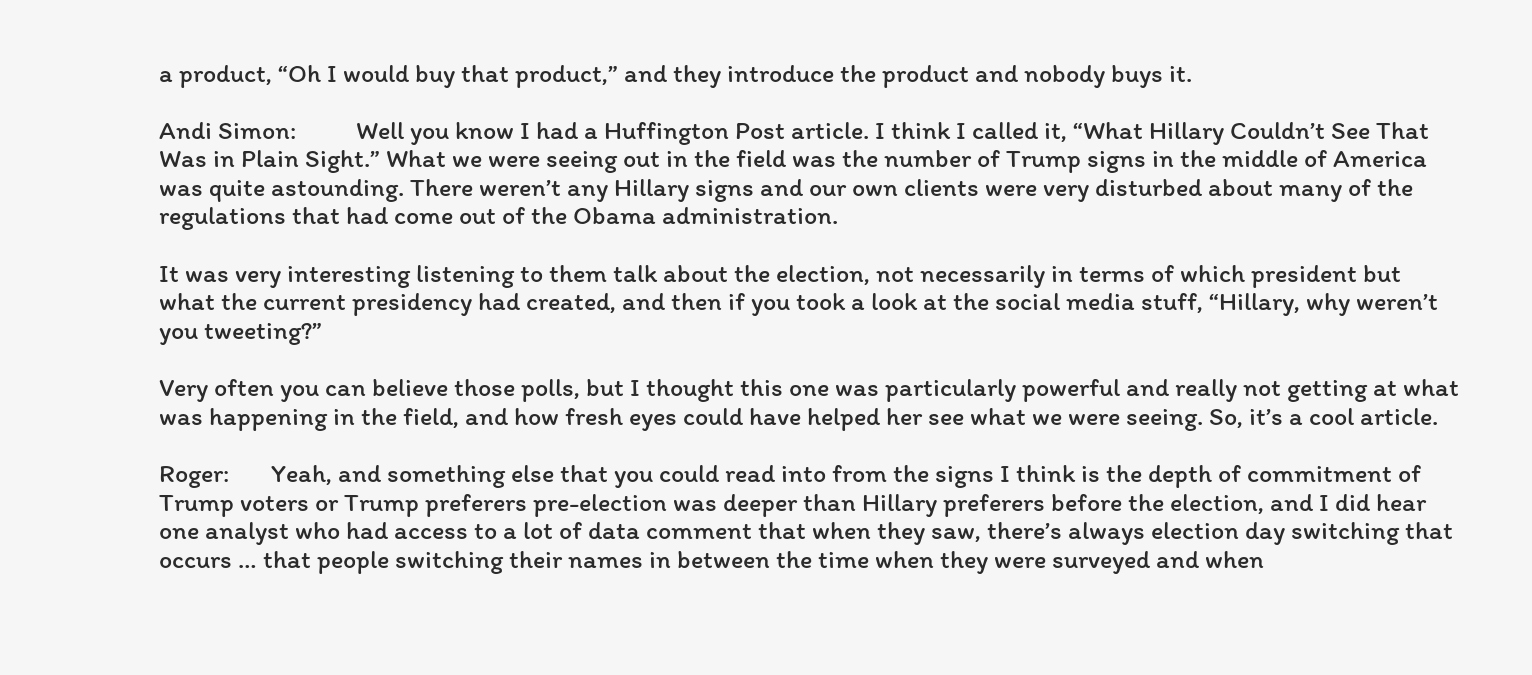a product, “Oh I would buy that product,” and they introduce the product and nobody buys it.

Andi Simon:          Well you know I had a Huffington Post article. I think I called it, “What Hillary Couldn’t See That Was in Plain Sight.” What we were seeing out in the field was the number of Trump signs in the middle of America was quite astounding. There weren’t any Hillary signs and our own clients were very disturbed about many of the regulations that had come out of the Obama administration.

It was very interesting listening to them talk about the election, not necessarily in terms of which president but what the current presidency had created, and then if you took a look at the social media stuff, “Hillary, why weren’t you tweeting?”

Very often you can believe those polls, but I thought this one was particularly powerful and really not getting at what was happening in the field, and how fresh eyes could have helped her see what we were seeing. So, it’s a cool article.

Roger:       Yeah, and something else that you could read into from the signs I think is the depth of commitment of Trump voters or Trump preferers pre-election was deeper than Hillary preferers before the election, and I did hear one analyst who had access to a lot of data comment that when they saw, there’s always election day switching that occurs … that people switching their names in between the time when they were surveyed and when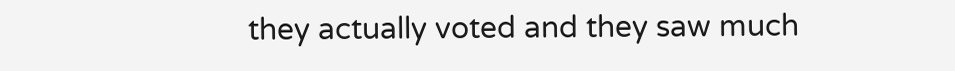they actually voted and they saw much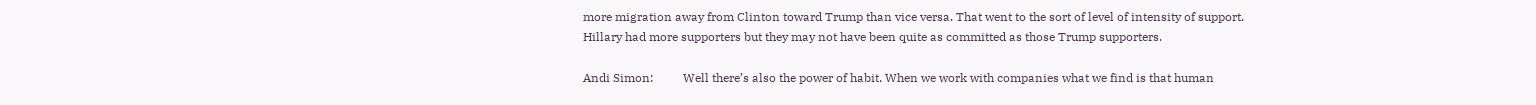more migration away from Clinton toward Trump than vice versa. That went to the sort of level of intensity of support. Hillary had more supporters but they may not have been quite as committed as those Trump supporters.

Andi Simon:          Well there’s also the power of habit. When we work with companies what we find is that human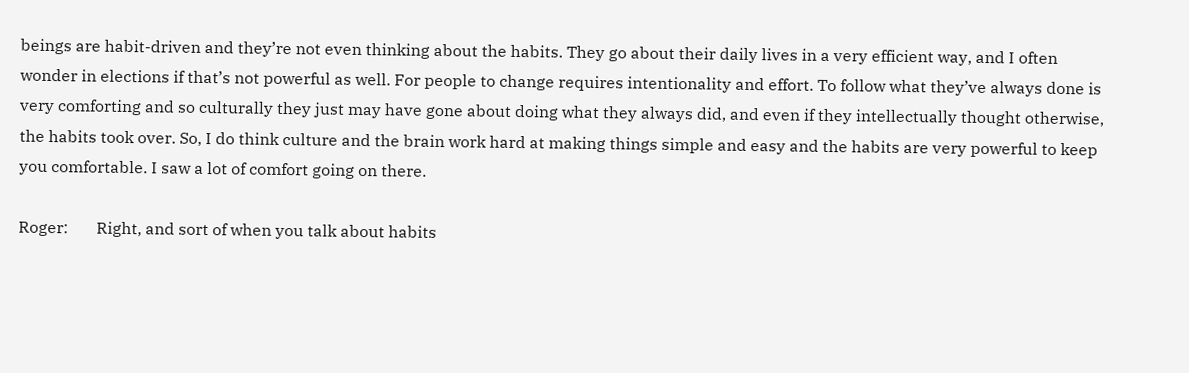beings are habit-driven and they’re not even thinking about the habits. They go about their daily lives in a very efficient way, and I often wonder in elections if that’s not powerful as well. For people to change requires intentionality and effort. To follow what they’ve always done is very comforting and so culturally they just may have gone about doing what they always did, and even if they intellectually thought otherwise, the habits took over. So, I do think culture and the brain work hard at making things simple and easy and the habits are very powerful to keep you comfortable. I saw a lot of comfort going on there.

Roger:       Right, and sort of when you talk about habits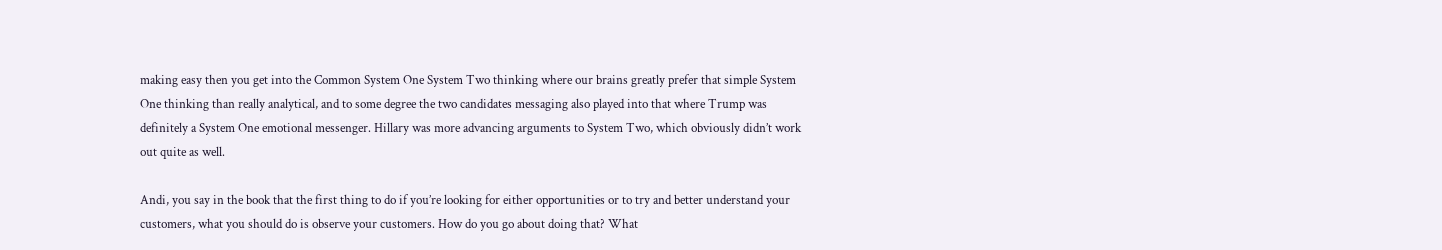making easy then you get into the Common System One System Two thinking where our brains greatly prefer that simple System One thinking than really analytical, and to some degree the two candidates messaging also played into that where Trump was definitely a System One emotional messenger. Hillary was more advancing arguments to System Two, which obviously didn’t work out quite as well.

Andi, you say in the book that the first thing to do if you’re looking for either opportunities or to try and better understand your customers, what you should do is observe your customers. How do you go about doing that? What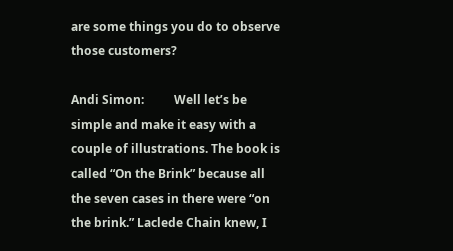are some things you do to observe those customers?

Andi Simon:          Well let’s be simple and make it easy with a couple of illustrations. The book is called “On the Brink” because all the seven cases in there were “on the brink.” Laclede Chain knew, I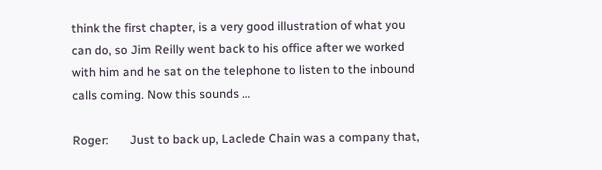think the first chapter, is a very good illustration of what you can do, so Jim Reilly went back to his office after we worked with him and he sat on the telephone to listen to the inbound calls coming. Now this sounds …

Roger:       Just to back up, Laclede Chain was a company that,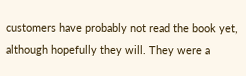customers have probably not read the book yet, although hopefully they will. They were a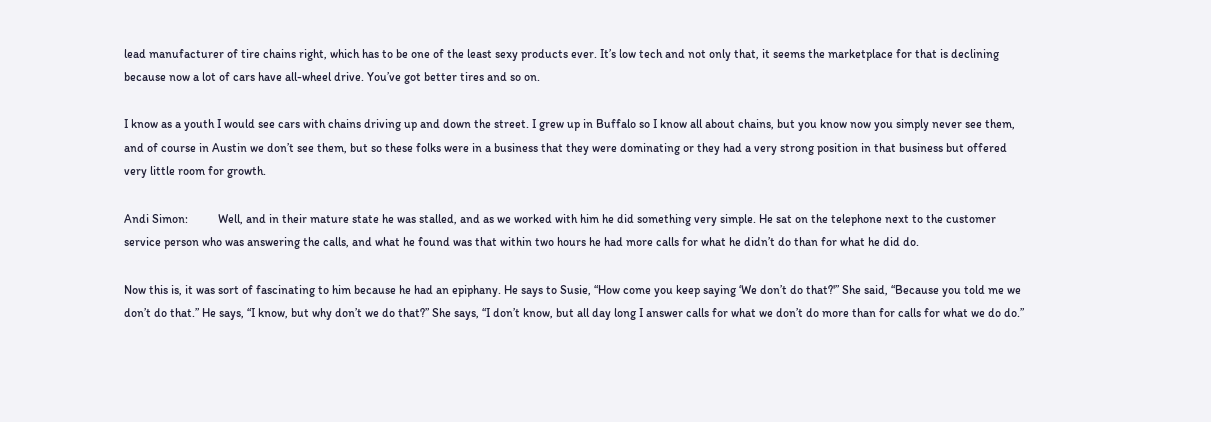lead manufacturer of tire chains right, which has to be one of the least sexy products ever. It’s low tech and not only that, it seems the marketplace for that is declining because now a lot of cars have all-wheel drive. You’ve got better tires and so on.

I know as a youth I would see cars with chains driving up and down the street. I grew up in Buffalo so I know all about chains, but you know now you simply never see them, and of course in Austin we don’t see them, but so these folks were in a business that they were dominating or they had a very strong position in that business but offered very little room for growth.

Andi Simon:          Well, and in their mature state he was stalled, and as we worked with him he did something very simple. He sat on the telephone next to the customer service person who was answering the calls, and what he found was that within two hours he had more calls for what he didn’t do than for what he did do.

Now this is, it was sort of fascinating to him because he had an epiphany. He says to Susie, “How come you keep saying ‘We don’t do that?'” She said, “Because you told me we don’t do that.” He says, “I know, but why don’t we do that?” She says, “I don’t know, but all day long I answer calls for what we don’t do more than for calls for what we do do.”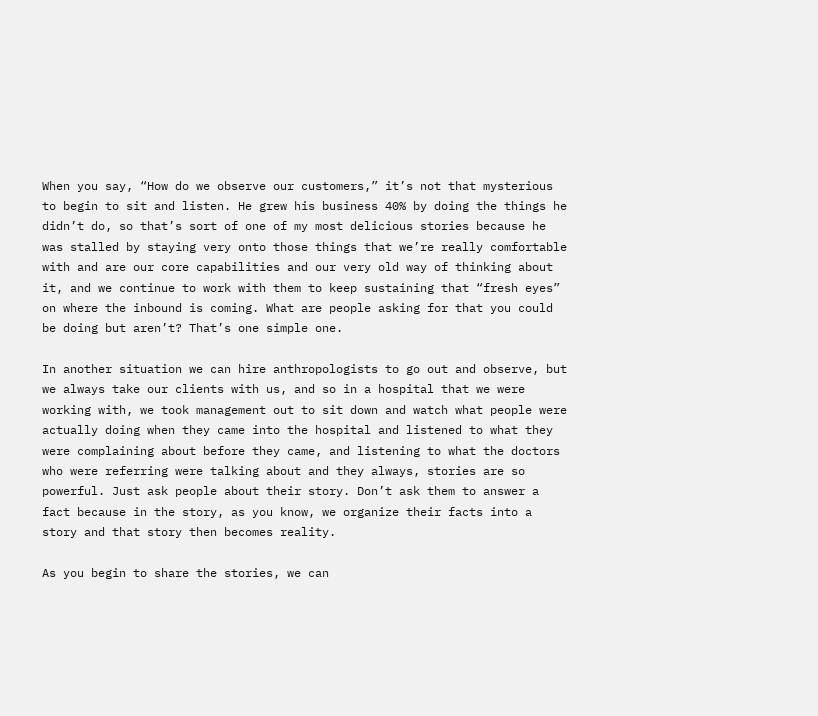When you say, “How do we observe our customers,” it’s not that mysterious to begin to sit and listen. He grew his business 40% by doing the things he didn’t do, so that’s sort of one of my most delicious stories because he was stalled by staying very onto those things that we’re really comfortable with and are our core capabilities and our very old way of thinking about it, and we continue to work with them to keep sustaining that “fresh eyes” on where the inbound is coming. What are people asking for that you could be doing but aren’t? That’s one simple one.

In another situation we can hire anthropologists to go out and observe, but we always take our clients with us, and so in a hospital that we were working with, we took management out to sit down and watch what people were actually doing when they came into the hospital and listened to what they were complaining about before they came, and listening to what the doctors who were referring were talking about and they always, stories are so powerful. Just ask people about their story. Don’t ask them to answer a fact because in the story, as you know, we organize their facts into a story and that story then becomes reality.

As you begin to share the stories, we can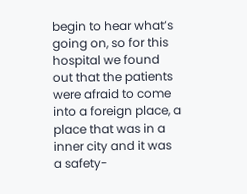begin to hear what’s going on, so for this hospital we found out that the patients were afraid to come into a foreign place, a place that was in a inner city and it was a safety-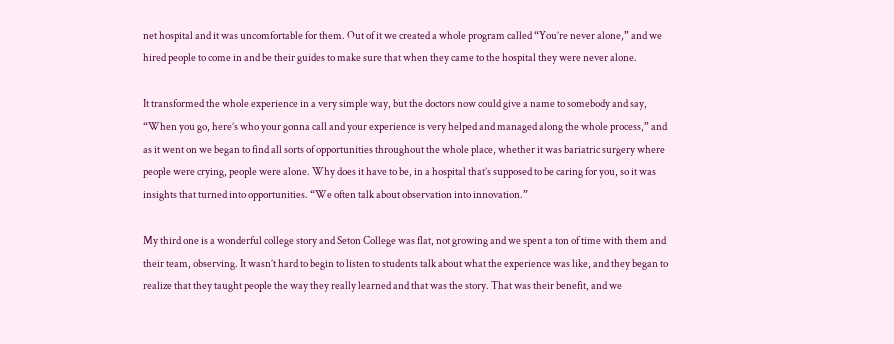net hospital and it was uncomfortable for them. Out of it we created a whole program called “You’re never alone,” and we hired people to come in and be their guides to make sure that when they came to the hospital they were never alone.

It transformed the whole experience in a very simple way, but the doctors now could give a name to somebody and say, “When you go, here’s who your gonna call and your experience is very helped and managed along the whole process,” and as it went on we began to find all sorts of opportunities throughout the whole place, whether it was bariatric surgery where people were crying, people were alone. Why does it have to be, in a hospital that’s supposed to be caring for you, so it was insights that turned into opportunities. “We often talk about observation into innovation.”

My third one is a wonderful college story and Seton College was flat, not growing and we spent a ton of time with them and their team, observing. It wasn’t hard to begin to listen to students talk about what the experience was like, and they began to realize that they taught people the way they really learned and that was the story. That was their benefit, and we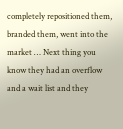completely repositioned them, branded them, went into the market … Next thing you know they had an overflow and a wait list and they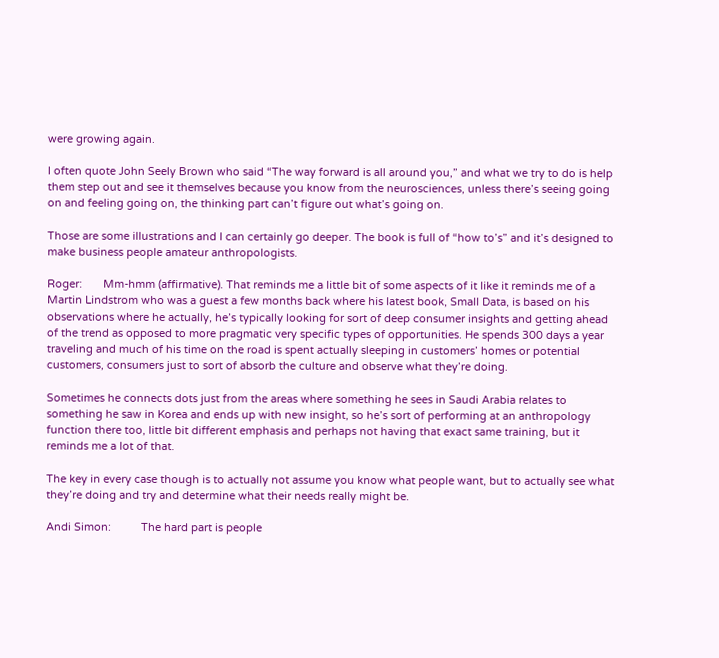were growing again.

I often quote John Seely Brown who said “The way forward is all around you,” and what we try to do is help them step out and see it themselves because you know from the neurosciences, unless there’s seeing going on and feeling going on, the thinking part can’t figure out what’s going on.

Those are some illustrations and I can certainly go deeper. The book is full of “how to’s” and it’s designed to make business people amateur anthropologists.

Roger:       Mm-hmm (affirmative). That reminds me a little bit of some aspects of it like it reminds me of a Martin Lindstrom who was a guest a few months back where his latest book, Small Data, is based on his observations where he actually, he’s typically looking for sort of deep consumer insights and getting ahead of the trend as opposed to more pragmatic very specific types of opportunities. He spends 300 days a year traveling and much of his time on the road is spent actually sleeping in customers’ homes or potential customers, consumers just to sort of absorb the culture and observe what they’re doing.

Sometimes he connects dots just from the areas where something he sees in Saudi Arabia relates to something he saw in Korea and ends up with new insight, so he’s sort of performing at an anthropology function there too, little bit different emphasis and perhaps not having that exact same training, but it reminds me a lot of that.

The key in every case though is to actually not assume you know what people want, but to actually see what they’re doing and try and determine what their needs really might be.

Andi Simon:          The hard part is people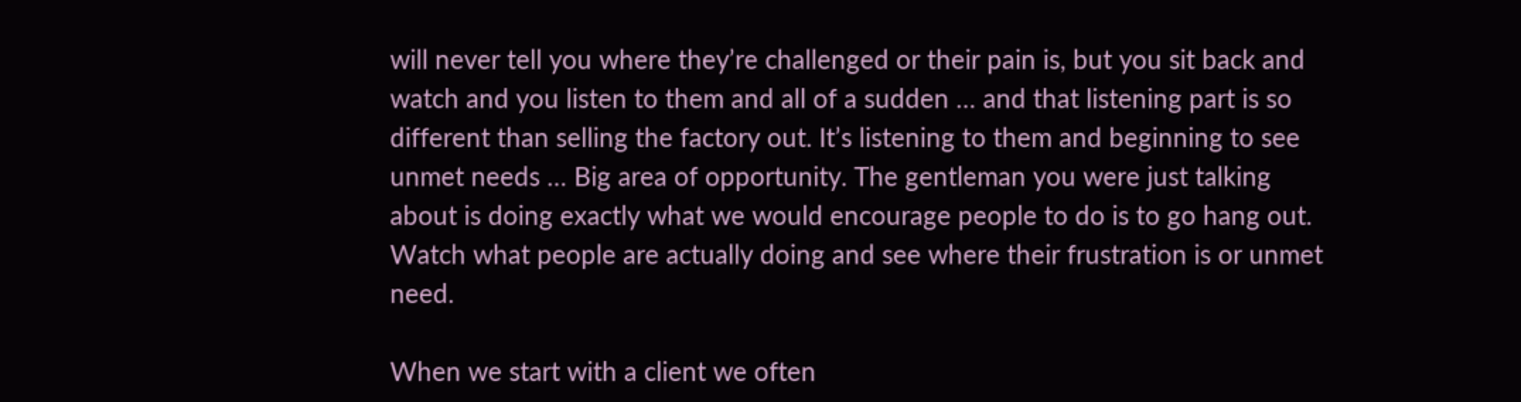will never tell you where they’re challenged or their pain is, but you sit back and watch and you listen to them and all of a sudden … and that listening part is so different than selling the factory out. It’s listening to them and beginning to see unmet needs … Big area of opportunity. The gentleman you were just talking about is doing exactly what we would encourage people to do is to go hang out. Watch what people are actually doing and see where their frustration is or unmet need.

When we start with a client we often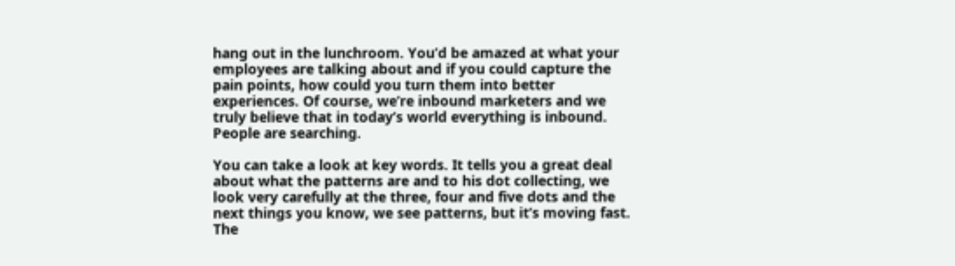hang out in the lunchroom. You’d be amazed at what your employees are talking about and if you could capture the pain points, how could you turn them into better experiences. Of course, we’re inbound marketers and we truly believe that in today’s world everything is inbound. People are searching.

You can take a look at key words. It tells you a great deal about what the patterns are and to his dot collecting, we look very carefully at the three, four and five dots and the next things you know, we see patterns, but it’s moving fast. The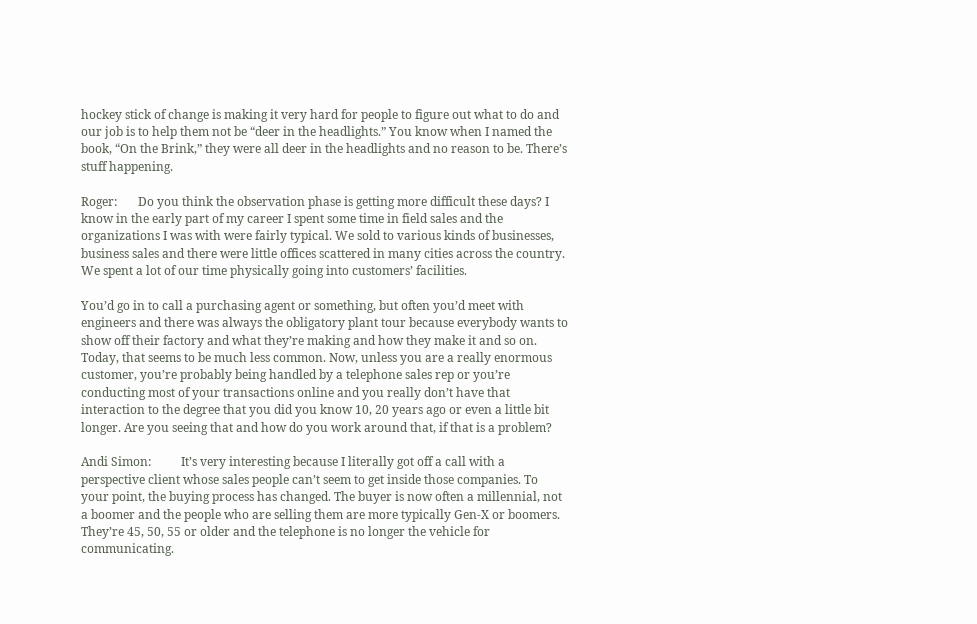hockey stick of change is making it very hard for people to figure out what to do and our job is to help them not be “deer in the headlights.” You know when I named the book, “On the Brink,” they were all deer in the headlights and no reason to be. There’s stuff happening.

Roger:       Do you think the observation phase is getting more difficult these days? I know in the early part of my career I spent some time in field sales and the organizations I was with were fairly typical. We sold to various kinds of businesses, business sales and there were little offices scattered in many cities across the country. We spent a lot of our time physically going into customers’ facilities.

You’d go in to call a purchasing agent or something, but often you’d meet with engineers and there was always the obligatory plant tour because everybody wants to show off their factory and what they’re making and how they make it and so on. Today, that seems to be much less common. Now, unless you are a really enormous customer, you’re probably being handled by a telephone sales rep or you’re conducting most of your transactions online and you really don’t have that interaction to the degree that you did you know 10, 20 years ago or even a little bit longer. Are you seeing that and how do you work around that, if that is a problem?

Andi Simon:          It’s very interesting because I literally got off a call with a perspective client whose sales people can’t seem to get inside those companies. To your point, the buying process has changed. The buyer is now often a millennial, not a boomer and the people who are selling them are more typically Gen-X or boomers. They’re 45, 50, 55 or older and the telephone is no longer the vehicle for communicating.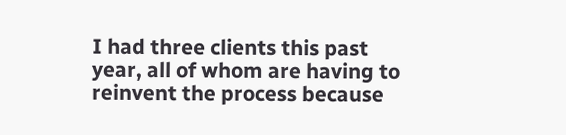I had three clients this past year, all of whom are having to reinvent the process because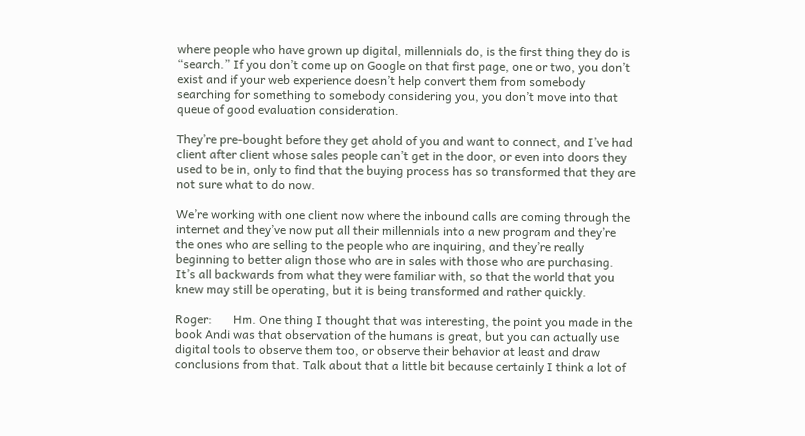where people who have grown up digital, millennials do, is the first thing they do is “search.” If you don’t come up on Google on that first page, one or two, you don’t exist and if your web experience doesn’t help convert them from somebody searching for something to somebody considering you, you don’t move into that queue of good evaluation consideration.

They’re pre-bought before they get ahold of you and want to connect, and I’ve had client after client whose sales people can’t get in the door, or even into doors they used to be in, only to find that the buying process has so transformed that they are not sure what to do now.

We’re working with one client now where the inbound calls are coming through the internet and they’ve now put all their millennials into a new program and they’re the ones who are selling to the people who are inquiring, and they’re really beginning to better align those who are in sales with those who are purchasing. It’s all backwards from what they were familiar with, so that the world that you knew may still be operating, but it is being transformed and rather quickly.

Roger:       Hm. One thing I thought that was interesting, the point you made in the book Andi was that observation of the humans is great, but you can actually use digital tools to observe them too, or observe their behavior at least and draw conclusions from that. Talk about that a little bit because certainly I think a lot of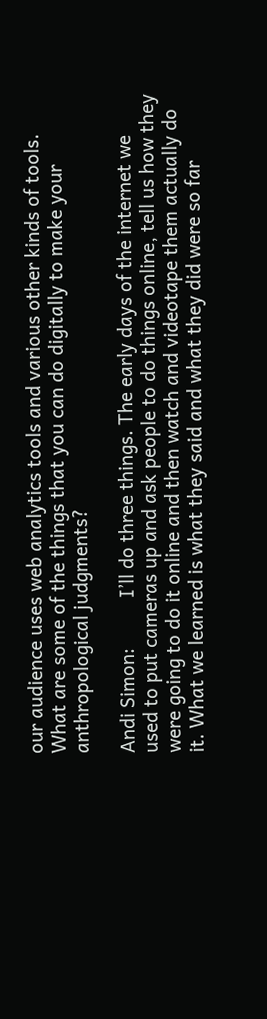our audience uses web analytics tools and various other kinds of tools. What are some of the things that you can do digitally to make your anthropological judgments?

Andi Simon:          I’ll do three things. The early days of the internet we used to put cameras up and ask people to do things online, tell us how they were going to do it online and then watch and videotape them actually do it. What we learned is what they said and what they did were so far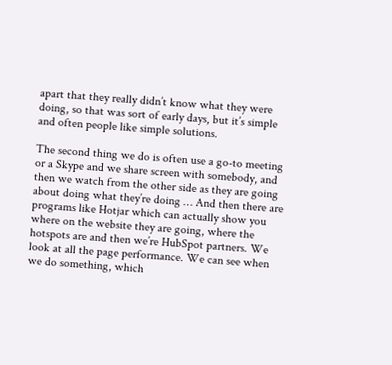apart that they really didn’t know what they were doing, so that was sort of early days, but it’s simple and often people like simple solutions.

The second thing we do is often use a go-to meeting or a Skype and we share screen with somebody, and then we watch from the other side as they are going about doing what they’re doing … And then there are programs like Hotjar which can actually show you where on the website they are going, where the hotspots are and then we’re HubSpot partners. We look at all the page performance. We can see when we do something, which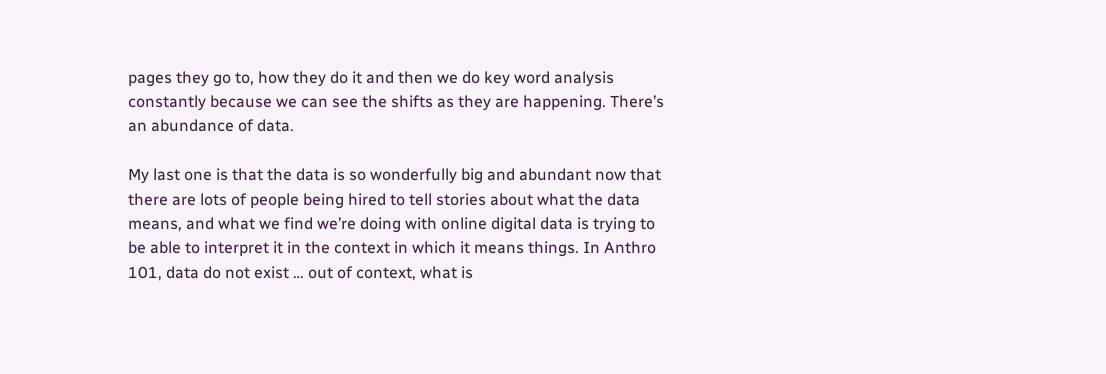pages they go to, how they do it and then we do key word analysis constantly because we can see the shifts as they are happening. There’s an abundance of data.

My last one is that the data is so wonderfully big and abundant now that there are lots of people being hired to tell stories about what the data means, and what we find we’re doing with online digital data is trying to be able to interpret it in the context in which it means things. In Anthro 101, data do not exist … out of context, what is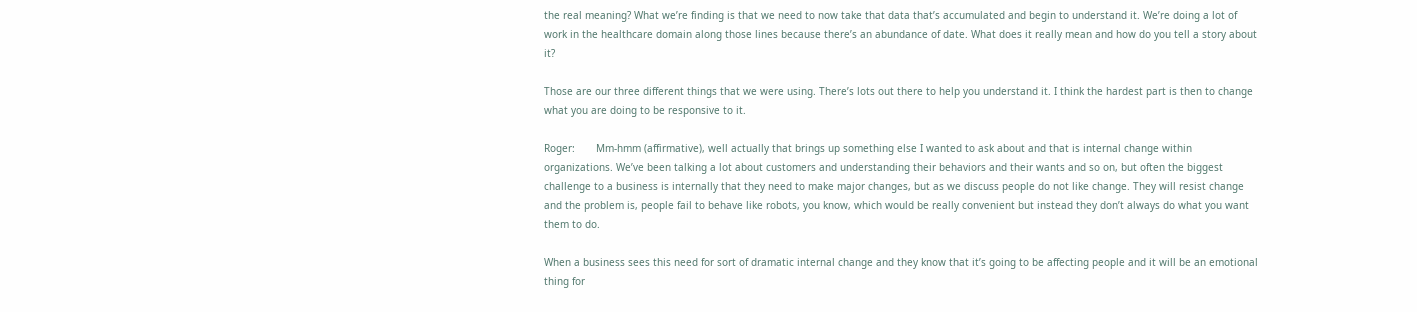the real meaning? What we’re finding is that we need to now take that data that’s accumulated and begin to understand it. We’re doing a lot of work in the healthcare domain along those lines because there’s an abundance of date. What does it really mean and how do you tell a story about it?

Those are our three different things that we were using. There’s lots out there to help you understand it. I think the hardest part is then to change what you are doing to be responsive to it.

Roger:       Mm-hmm (affirmative), well actually that brings up something else I wanted to ask about and that is internal change within organizations. We’ve been talking a lot about customers and understanding their behaviors and their wants and so on, but often the biggest challenge to a business is internally that they need to make major changes, but as we discuss people do not like change. They will resist change and the problem is, people fail to behave like robots, you know, which would be really convenient but instead they don’t always do what you want them to do.

When a business sees this need for sort of dramatic internal change and they know that it’s going to be affecting people and it will be an emotional thing for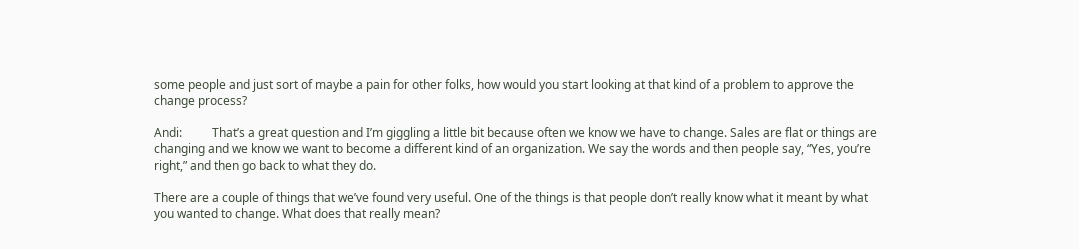some people and just sort of maybe a pain for other folks, how would you start looking at that kind of a problem to approve the change process?

Andi:          That’s a great question and I’m giggling a little bit because often we know we have to change. Sales are flat or things are changing and we know we want to become a different kind of an organization. We say the words and then people say, “Yes, you’re right,” and then go back to what they do.

There are a couple of things that we’ve found very useful. One of the things is that people don’t really know what it meant by what you wanted to change. What does that really mean?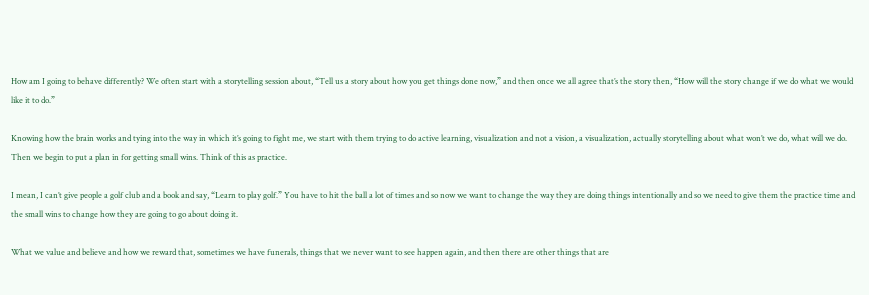How am I going to behave differently? We often start with a storytelling session about, “Tell us a story about how you get things done now,” and then once we all agree that’s the story then, “How will the story change if we do what we would like it to do.”

Knowing how the brain works and tying into the way in which it’s going to fight me, we start with them trying to do active learning, visualization and not a vision, a visualization, actually storytelling about what won’t we do, what will we do. Then we begin to put a plan in for getting small wins. Think of this as practice.

I mean, I can’t give people a golf club and a book and say, “Learn to play golf.” You have to hit the ball a lot of times and so now we want to change the way they are doing things intentionally and so we need to give them the practice time and the small wins to change how they are going to go about doing it.

What we value and believe and how we reward that, sometimes we have funerals, things that we never want to see happen again, and then there are other things that are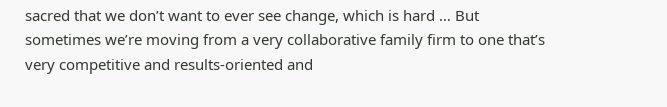sacred that we don’t want to ever see change, which is hard … But sometimes we’re moving from a very collaborative family firm to one that’s very competitive and results-oriented and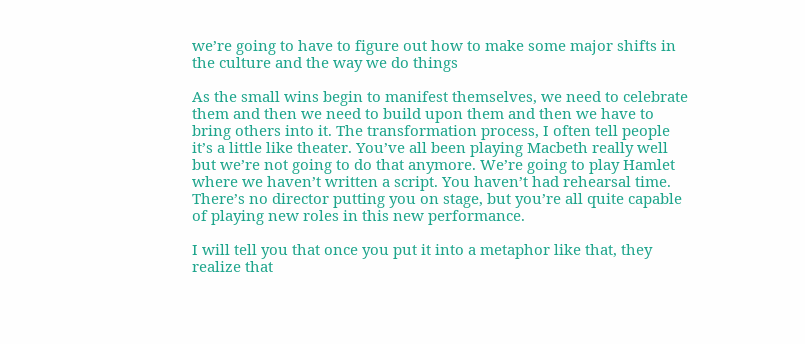we’re going to have to figure out how to make some major shifts in the culture and the way we do things

As the small wins begin to manifest themselves, we need to celebrate them and then we need to build upon them and then we have to bring others into it. The transformation process, I often tell people it’s a little like theater. You’ve all been playing Macbeth really well but we’re not going to do that anymore. We’re going to play Hamlet where we haven’t written a script. You haven’t had rehearsal time. There’s no director putting you on stage, but you’re all quite capable of playing new roles in this new performance.

I will tell you that once you put it into a metaphor like that, they realize that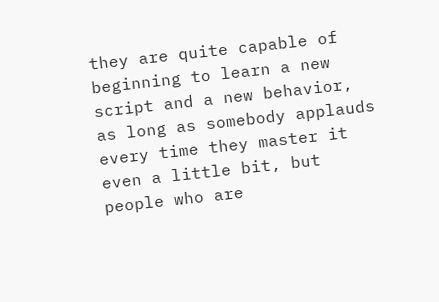they are quite capable of beginning to learn a new script and a new behavior, as long as somebody applauds every time they master it even a little bit, but people who are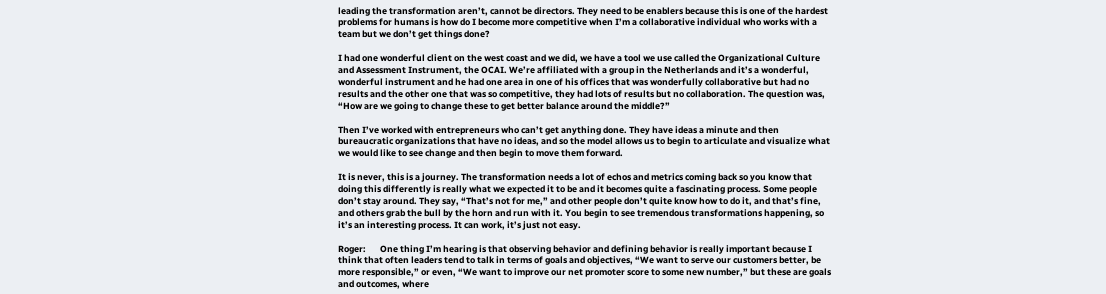leading the transformation aren’t, cannot be directors. They need to be enablers because this is one of the hardest problems for humans is how do I become more competitive when I’m a collaborative individual who works with a team but we don’t get things done?

I had one wonderful client on the west coast and we did, we have a tool we use called the Organizational Culture and Assessment Instrument, the OCAI. We’re affiliated with a group in the Netherlands and it’s a wonderful, wonderful instrument and he had one area in one of his offices that was wonderfully collaborative but had no results and the other one that was so competitive, they had lots of results but no collaboration. The question was, “How are we going to change these to get better balance around the middle?”

Then I’ve worked with entrepreneurs who can’t get anything done. They have ideas a minute and then bureaucratic organizations that have no ideas, and so the model allows us to begin to articulate and visualize what we would like to see change and then begin to move them forward.

It is never, this is a journey. The transformation needs a lot of echos and metrics coming back so you know that doing this differently is really what we expected it to be and it becomes quite a fascinating process. Some people don’t stay around. They say, “That’s not for me,” and other people don’t quite know how to do it, and that’s fine, and others grab the bull by the horn and run with it. You begin to see tremendous transformations happening, so it’s an interesting process. It can work, it’s just not easy.

Roger:       One thing I’m hearing is that observing behavior and defining behavior is really important because I think that often leaders tend to talk in terms of goals and objectives, “We want to serve our customers better, be more responsible,” or even, “We want to improve our net promoter score to some new number,” but these are goals and outcomes, where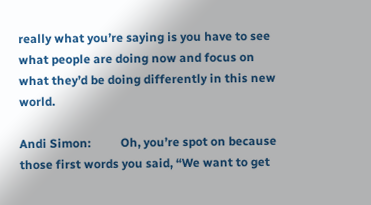really what you’re saying is you have to see what people are doing now and focus on what they’d be doing differently in this new world.

Andi Simon:          Oh, you’re spot on because those first words you said, “We want to get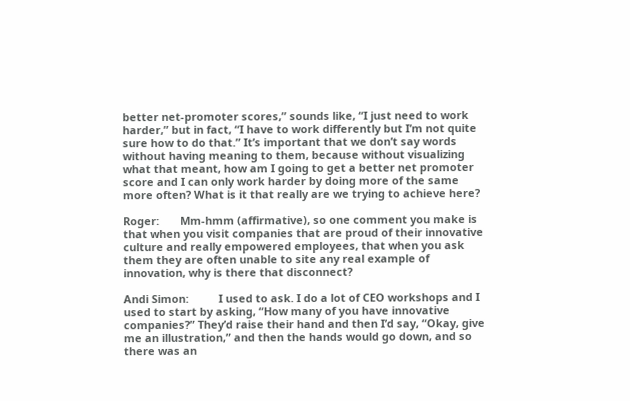better net-promoter scores,” sounds like, “I just need to work harder,” but in fact, “I have to work differently but I’m not quite sure how to do that.” It’s important that we don’t say words without having meaning to them, because without visualizing what that meant, how am I going to get a better net promoter score and I can only work harder by doing more of the same more often? What is it that really are we trying to achieve here?

Roger:       Mm-hmm (affirmative), so one comment you make is that when you visit companies that are proud of their innovative culture and really empowered employees, that when you ask them they are often unable to site any real example of innovation, why is there that disconnect?

Andi Simon:          I used to ask. I do a lot of CEO workshops and I used to start by asking, “How many of you have innovative companies?” They’d raise their hand and then I’d say, “Okay, give me an illustration,” and then the hands would go down, and so there was an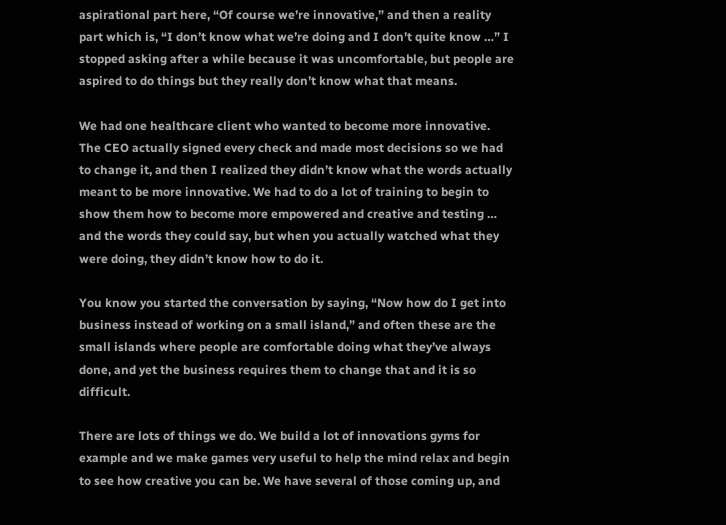aspirational part here, “Of course we’re innovative,” and then a reality part which is, “I don’t know what we’re doing and I don’t quite know …” I stopped asking after a while because it was uncomfortable, but people are aspired to do things but they really don’t know what that means.

We had one healthcare client who wanted to become more innovative. The CEO actually signed every check and made most decisions so we had to change it, and then I realized they didn’t know what the words actually meant to be more innovative. We had to do a lot of training to begin to show them how to become more empowered and creative and testing … and the words they could say, but when you actually watched what they were doing, they didn’t know how to do it.

You know you started the conversation by saying, “Now how do I get into business instead of working on a small island,” and often these are the small islands where people are comfortable doing what they’ve always done, and yet the business requires them to change that and it is so difficult.

There are lots of things we do. We build a lot of innovations gyms for example and we make games very useful to help the mind relax and begin to see how creative you can be. We have several of those coming up, and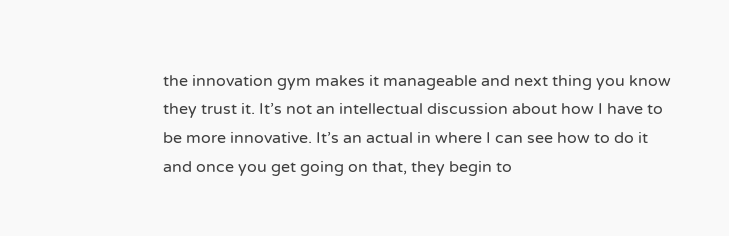the innovation gym makes it manageable and next thing you know they trust it. It’s not an intellectual discussion about how I have to be more innovative. It’s an actual in where I can see how to do it and once you get going on that, they begin to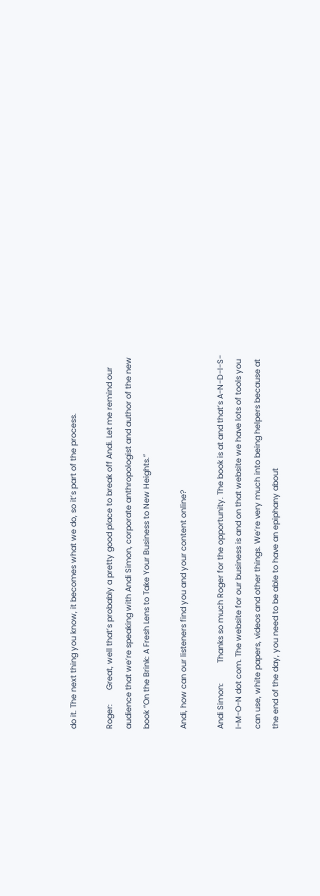do it. The next thing you know, it becomes what we do, so it’s part of the process.

Roger:       Great, well that’s probably a pretty good place to break off Andi. Let me remind our audience that we’re speaking with Andi Simon, corporate anthropologist and author of the new book “On the Brink: A Fresh Lens to Take Your Business to New Heights.”

Andi, how can our listeners find you and your content online?

Andi Simon:          Thanks so much Roger for the opportunity. The book is at and that’s A-N-D-I-S-I-M-O-N dot com. The website for our business is and on that website we have lots of tools you can use, white papers, videos and other things. We’re very much into being helpers because at the end of the day, you need to be able to have an epiphany about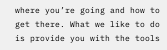where you’re going and how to get there. What we like to do is provide you with the tools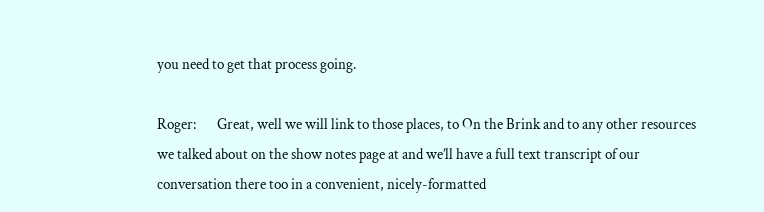you need to get that process going.

Roger:       Great, well we will link to those places, to On the Brink and to any other resources we talked about on the show notes page at and we’ll have a full text transcript of our conversation there too in a convenient, nicely-formatted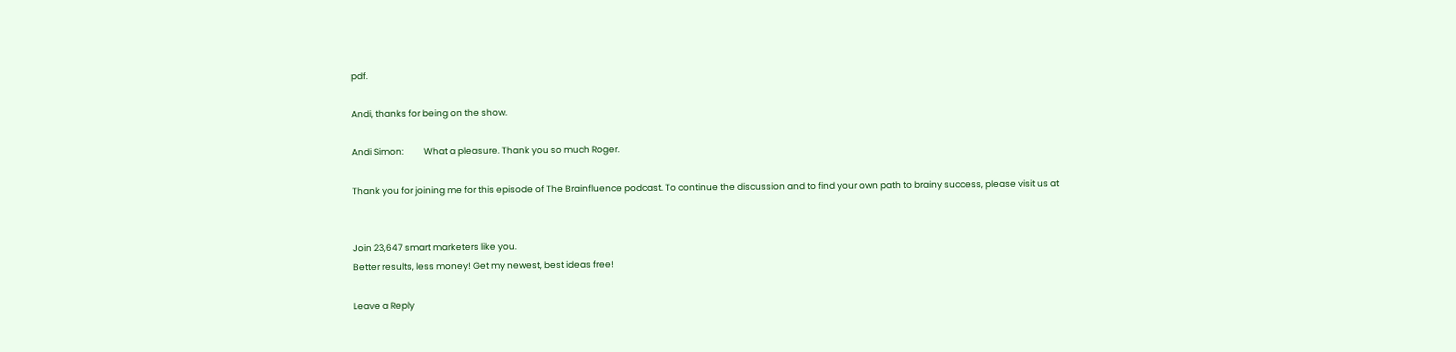pdf.

Andi, thanks for being on the show.

Andi Simon:          What a pleasure. Thank you so much Roger.

Thank you for joining me for this episode of The Brainfluence podcast. To continue the discussion and to find your own path to brainy success, please visit us at


Join 23,647 smart marketers like you.
Better results, less money! Get my newest, best ideas free!

Leave a Reply